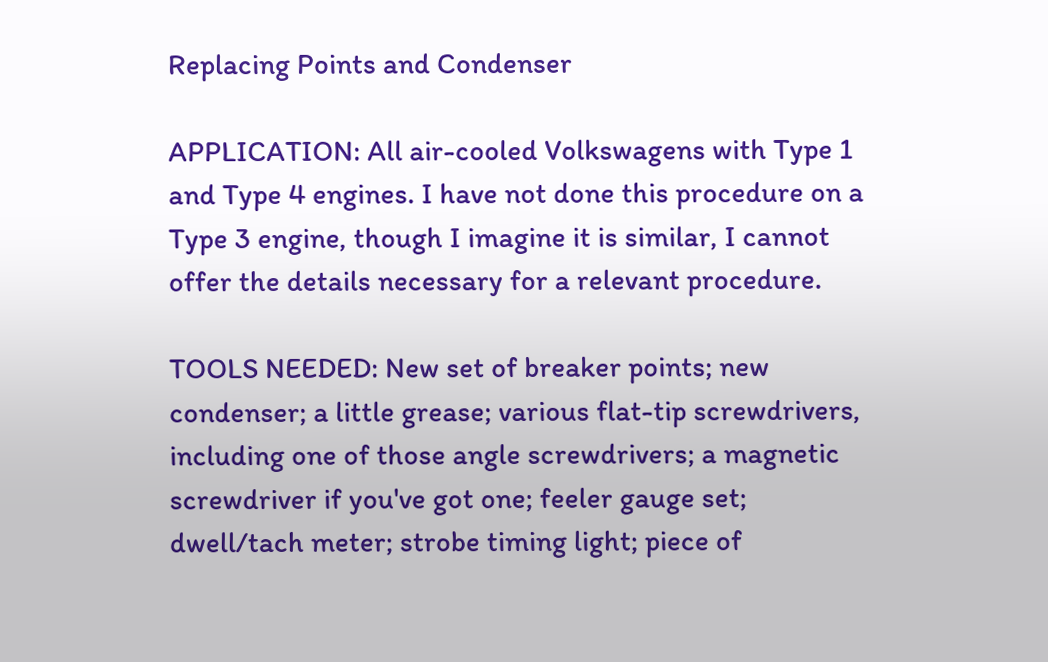Replacing Points and Condenser

APPLICATION: All air-cooled Volkswagens with Type 1 and Type 4 engines. I have not done this procedure on a Type 3 engine, though I imagine it is similar, I cannot offer the details necessary for a relevant procedure.

TOOLS NEEDED: New set of breaker points; new condenser; a little grease; various flat-tip screwdrivers, including one of those angle screwdrivers; a magnetic screwdriver if you've got one; feeler gauge set; dwell/tach meter; strobe timing light; piece of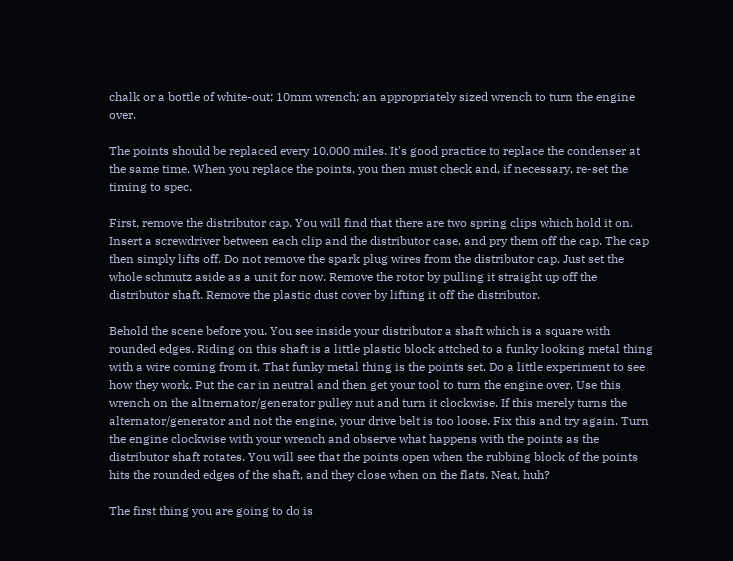chalk or a bottle of white-out; 10mm wrench; an appropriately sized wrench to turn the engine over.

The points should be replaced every 10,000 miles. It's good practice to replace the condenser at the same time. When you replace the points, you then must check and, if necessary, re-set the timing to spec.

First, remove the distributor cap. You will find that there are two spring clips which hold it on. Insert a screwdriver between each clip and the distributor case, and pry them off the cap. The cap then simply lifts off. Do not remove the spark plug wires from the distributor cap. Just set the whole schmutz aside as a unit for now. Remove the rotor by pulling it straight up off the distributor shaft. Remove the plastic dust cover by lifting it off the distributor.

Behold the scene before you. You see inside your distributor a shaft which is a square with rounded edges. Riding on this shaft is a little plastic block attched to a funky looking metal thing with a wire coming from it. That funky metal thing is the points set. Do a little experiment to see how they work. Put the car in neutral and then get your tool to turn the engine over. Use this wrench on the altnernator/generator pulley nut and turn it clockwise. If this merely turns the alternator/generator and not the engine, your drive belt is too loose. Fix this and try again. Turn the engine clockwise with your wrench and observe what happens with the points as the distributor shaft rotates. You will see that the points open when the rubbing block of the points hits the rounded edges of the shaft, and they close when on the flats. Neat, huh?

The first thing you are going to do is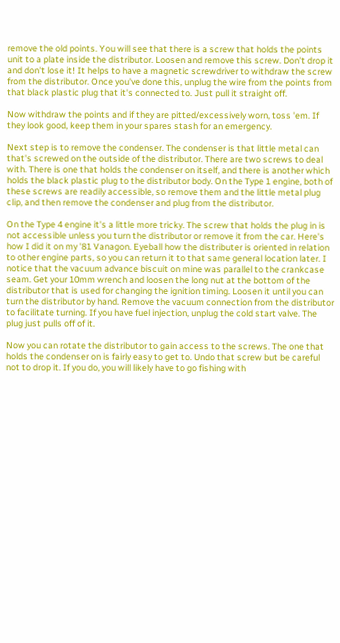remove the old points. You will see that there is a screw that holds the points unit to a plate inside the distributor. Loosen and remove this screw. Don't drop it and don't lose it! It helps to have a magnetic screwdriver to withdraw the screw from the distributor. Once you've done this, unplug the wire from the points from that black plastic plug that it's connected to. Just pull it straight off.

Now withdraw the points and if they are pitted/excessively worn, toss 'em. If they look good, keep them in your spares stash for an emergency.

Next step is to remove the condenser. The condenser is that little metal can that's screwed on the outside of the distributor. There are two screws to deal with. There is one that holds the condenser on itself, and there is another which holds the black plastic plug to the distributor body. On the Type 1 engine, both of these screws are readily accessible, so remove them and the little metal plug clip, and then remove the condenser and plug from the distributor.

On the Type 4 engine it's a little more tricky. The screw that holds the plug in is not accessible unless you turn the distributor or remove it from the car. Here's how I did it on my '81 Vanagon. Eyeball how the distributer is oriented in relation to other engine parts, so you can return it to that same general location later. I notice that the vacuum advance biscuit on mine was parallel to the crankcase seam. Get your 10mm wrench and loosen the long nut at the bottom of the distributor that is used for changing the ignition timing. Loosen it until you can turn the distributor by hand. Remove the vacuum connection from the distributor to facilitate turning. If you have fuel injection, unplug the cold start valve. The plug just pulls off of it.

Now you can rotate the distributor to gain access to the screws. The one that holds the condenser on is fairly easy to get to. Undo that screw but be careful not to drop it. If you do, you will likely have to go fishing with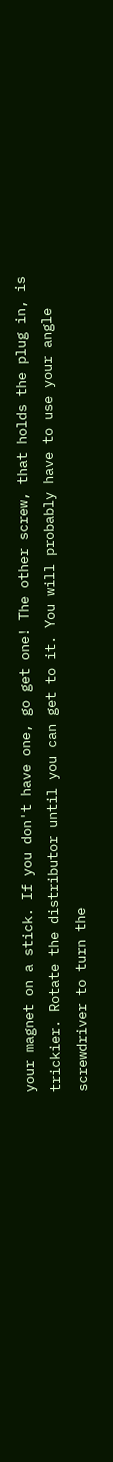your magnet on a stick. If you don't have one, go get one! The other screw, that holds the plug in, is trickier. Rotate the distributor until you can get to it. You will probably have to use your angle screwdriver to turn the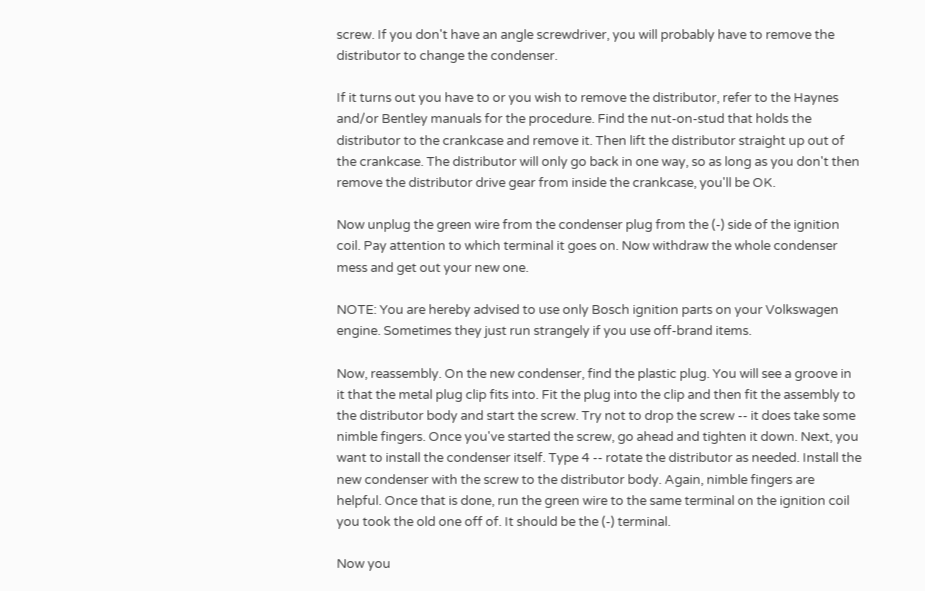screw. If you don't have an angle screwdriver, you will probably have to remove the distributor to change the condenser.

If it turns out you have to or you wish to remove the distributor, refer to the Haynes and/or Bentley manuals for the procedure. Find the nut-on-stud that holds the distributor to the crankcase and remove it. Then lift the distributor straight up out of the crankcase. The distributor will only go back in one way, so as long as you don't then remove the distributor drive gear from inside the crankcase, you'll be OK.

Now unplug the green wire from the condenser plug from the (-) side of the ignition coil. Pay attention to which terminal it goes on. Now withdraw the whole condenser mess and get out your new one.

NOTE: You are hereby advised to use only Bosch ignition parts on your Volkswagen engine. Sometimes they just run strangely if you use off-brand items.

Now, reassembly. On the new condenser, find the plastic plug. You will see a groove in it that the metal plug clip fits into. Fit the plug into the clip and then fit the assembly to the distributor body and start the screw. Try not to drop the screw -- it does take some nimble fingers. Once you've started the screw, go ahead and tighten it down. Next, you want to install the condenser itself. Type 4 -- rotate the distributor as needed. Install the new condenser with the screw to the distributor body. Again, nimble fingers are helpful. Once that is done, run the green wire to the same terminal on the ignition coil you took the old one off of. It should be the (-) terminal.

Now you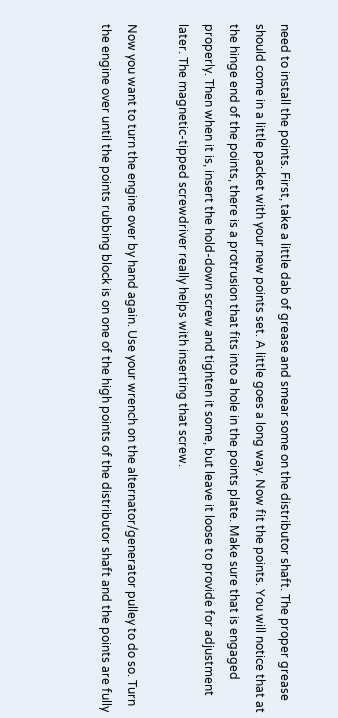need to install the points. First, take a little dab of grease and smear some on the distributor shaft. The proper grease should come in a little packet with your new points set. A little goes a long way. Now fit the points. You will notice that at the hinge end of the points, there is a protrusion that fits into a hole in the points plate. Make sure that is engaged properly. Then when it is, insert the hold-down screw and tighten it some, but leave it loose to provide for adjustment later. The magnetic-tipped screwdriver really helps with inserting that screw.

Now you want to turn the engine over by hand again. Use your wrench on the alternator/generator pulley to do so. Turn the engine over until the points rubbing block is on one of the high points of the distributor shaft and the points are fully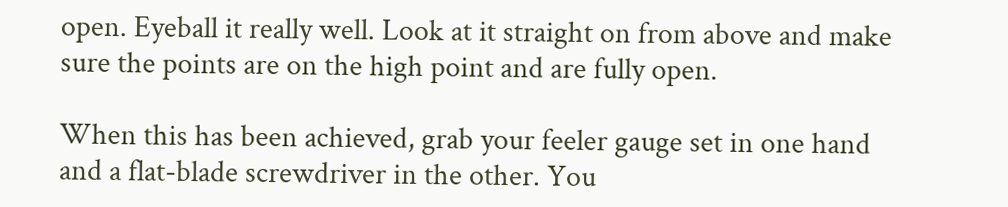open. Eyeball it really well. Look at it straight on from above and make sure the points are on the high point and are fully open.

When this has been achieved, grab your feeler gauge set in one hand and a flat-blade screwdriver in the other. You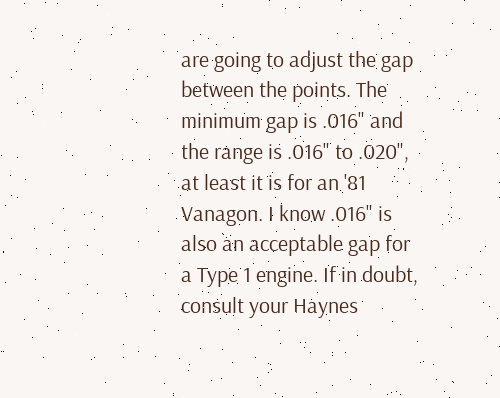are going to adjust the gap between the points. The minimum gap is .016" and the range is .016" to .020", at least it is for an '81 Vanagon. I know .016" is also an acceptable gap for a Type 1 engine. If in doubt, consult your Haynes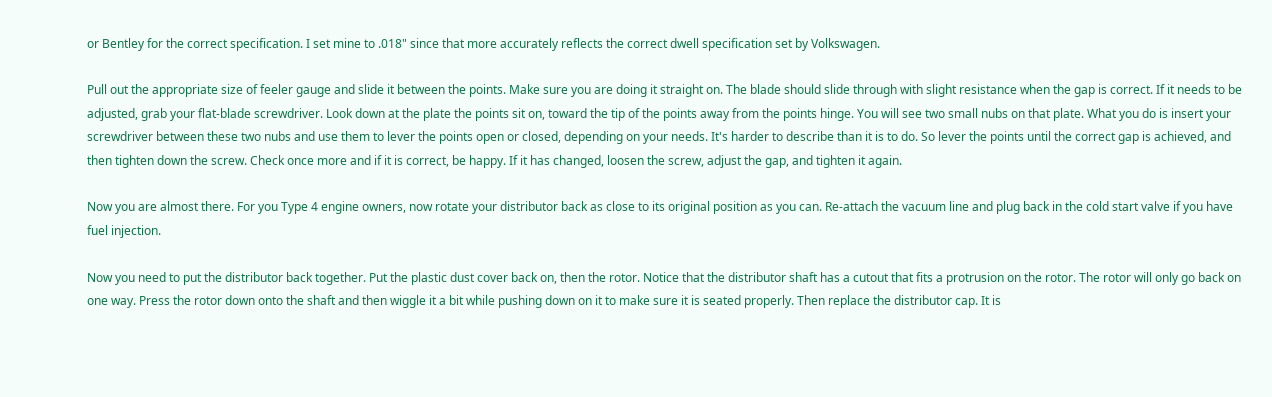or Bentley for the correct specification. I set mine to .018" since that more accurately reflects the correct dwell specification set by Volkswagen.

Pull out the appropriate size of feeler gauge and slide it between the points. Make sure you are doing it straight on. The blade should slide through with slight resistance when the gap is correct. If it needs to be adjusted, grab your flat-blade screwdriver. Look down at the plate the points sit on, toward the tip of the points away from the points hinge. You will see two small nubs on that plate. What you do is insert your screwdriver between these two nubs and use them to lever the points open or closed, depending on your needs. It's harder to describe than it is to do. So lever the points until the correct gap is achieved, and then tighten down the screw. Check once more and if it is correct, be happy. If it has changed, loosen the screw, adjust the gap, and tighten it again.

Now you are almost there. For you Type 4 engine owners, now rotate your distributor back as close to its original position as you can. Re-attach the vacuum line and plug back in the cold start valve if you have fuel injection.

Now you need to put the distributor back together. Put the plastic dust cover back on, then the rotor. Notice that the distributor shaft has a cutout that fits a protrusion on the rotor. The rotor will only go back on one way. Press the rotor down onto the shaft and then wiggle it a bit while pushing down on it to make sure it is seated properly. Then replace the distributor cap. It is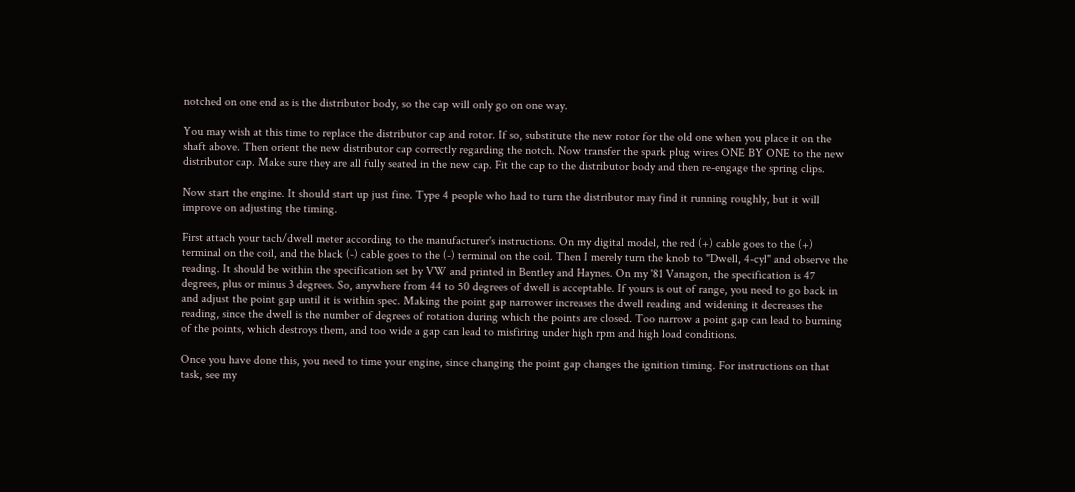notched on one end as is the distributor body, so the cap will only go on one way.

You may wish at this time to replace the distributor cap and rotor. If so, substitute the new rotor for the old one when you place it on the shaft above. Then orient the new distributor cap correctly regarding the notch. Now transfer the spark plug wires ONE BY ONE to the new distributor cap. Make sure they are all fully seated in the new cap. Fit the cap to the distributor body and then re-engage the spring clips.

Now start the engine. It should start up just fine. Type 4 people who had to turn the distributor may find it running roughly, but it will improve on adjusting the timing.

First attach your tach/dwell meter according to the manufacturer's instructions. On my digital model, the red (+) cable goes to the (+) terminal on the coil, and the black (-) cable goes to the (-) terminal on the coil. Then I merely turn the knob to "Dwell, 4-cyl" and observe the reading. It should be within the specification set by VW and printed in Bentley and Haynes. On my '81 Vanagon, the specification is 47 degrees, plus or minus 3 degrees. So, anywhere from 44 to 50 degrees of dwell is acceptable. If yours is out of range, you need to go back in and adjust the point gap until it is within spec. Making the point gap narrower increases the dwell reading and widening it decreases the reading, since the dwell is the number of degrees of rotation during which the points are closed. Too narrow a point gap can lead to burning of the points, which destroys them, and too wide a gap can lead to misfiring under high rpm and high load conditions.

Once you have done this, you need to time your engine, since changing the point gap changes the ignition timing. For instructions on that task, see my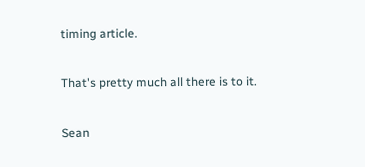timing article.

That's pretty much all there is to it.

Sean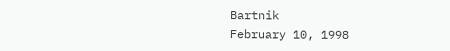Bartnik
February 10, 1998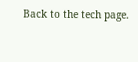Back to the tech page.